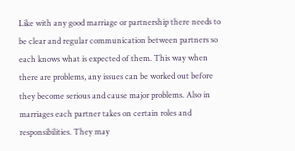Like with any good marriage or partnership there needs to be clear and regular communication between partners so each knows what is expected of them. This way when there are problems, any issues can be worked out before they become serious and cause major problems. Also in marriages each partner takes on certain roles and responsibilities. They may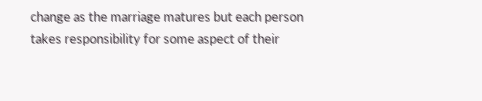change as the marriage matures but each person takes responsibility for some aspect of their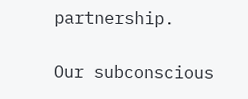partnership.

Our subconscious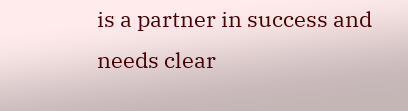is a partner in success and needs clear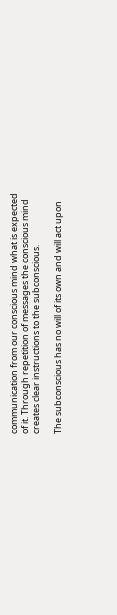communication from our conscious mind what is expected of it. Through repetition of messages the conscious mind creates clear instructions to the subconscious.

The subconscious has no will of its own and will act upon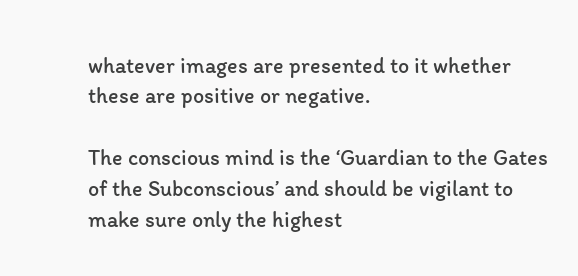whatever images are presented to it whether these are positive or negative.

The conscious mind is the ‘Guardian to the Gates of the Subconscious’ and should be vigilant to make sure only the highest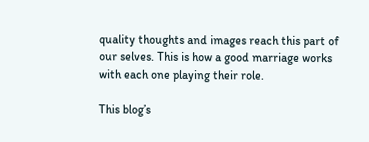quality thoughts and images reach this part of our selves. This is how a good marriage works with each one playing their role.

This blog’s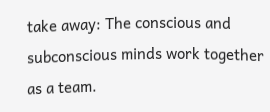take away: The conscious and subconscious minds work together as a team.